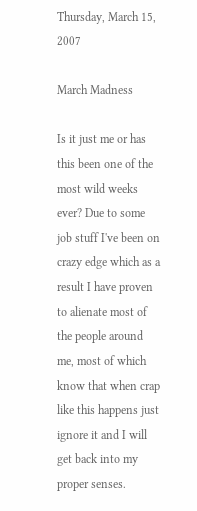Thursday, March 15, 2007

March Madness

Is it just me or has this been one of the most wild weeks ever? Due to some job stuff I've been on crazy edge which as a result I have proven to alienate most of the people around me, most of which know that when crap like this happens just ignore it and I will get back into my proper senses.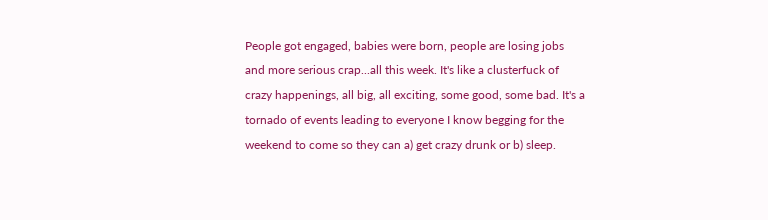People got engaged, babies were born, people are losing jobs and more serious crap...all this week. It's like a clusterfuck of crazy happenings, all big, all exciting, some good, some bad. It's a tornado of events leading to everyone I know begging for the weekend to come so they can a) get crazy drunk or b) sleep.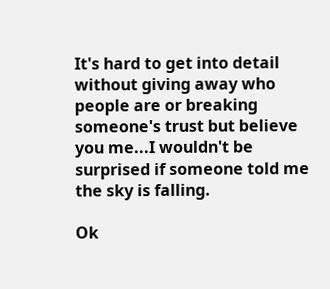It's hard to get into detail without giving away who people are or breaking someone's trust but believe you me...I wouldn't be surprised if someone told me the sky is falling.

Ok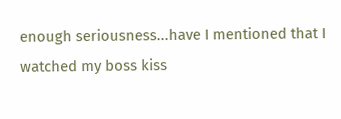enough seriousness...have I mentioned that I watched my boss kiss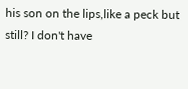his son on the lips,like a peck but still? I don't have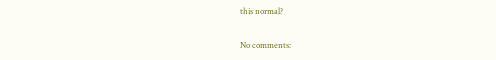this normal?

No comments: